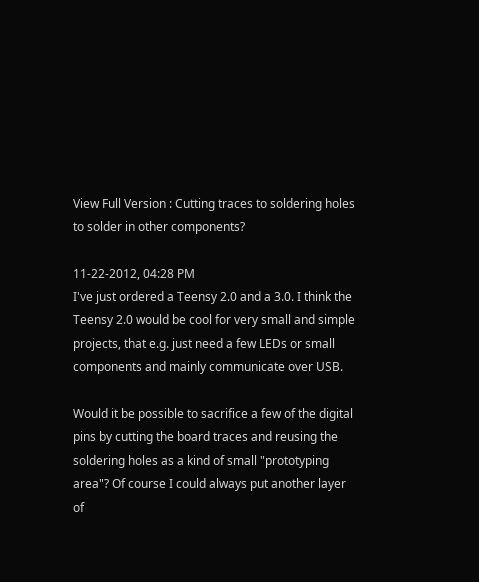View Full Version : Cutting traces to soldering holes to solder in other components?

11-22-2012, 04:28 PM
I've just ordered a Teensy 2.0 and a 3.0. I think the Teensy 2.0 would be cool for very small and simple projects, that e.g. just need a few LEDs or small components and mainly communicate over USB.

Would it be possible to sacrifice a few of the digital pins by cutting the board traces and reusing the soldering holes as a kind of small "prototyping area"? Of course I could always put another layer of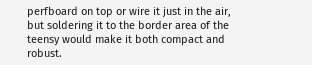perfboard on top or wire it just in the air, but soldering it to the border area of the teensy would make it both compact and robust.